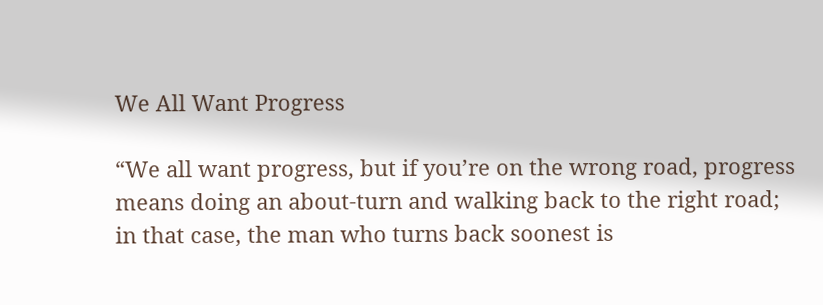We All Want Progress

“We all want progress, but if you’re on the wrong road, progress means doing an about-turn and walking back to the right road; in that case, the man who turns back soonest is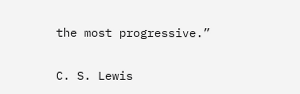the most progressive.”

C. S. Lewis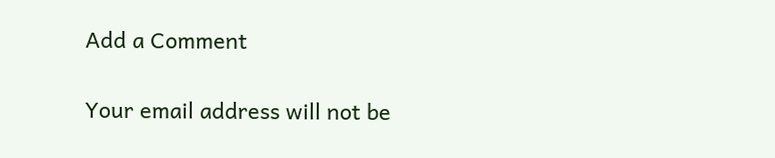Add a Comment

Your email address will not be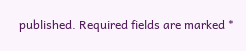published. Required fields are marked *